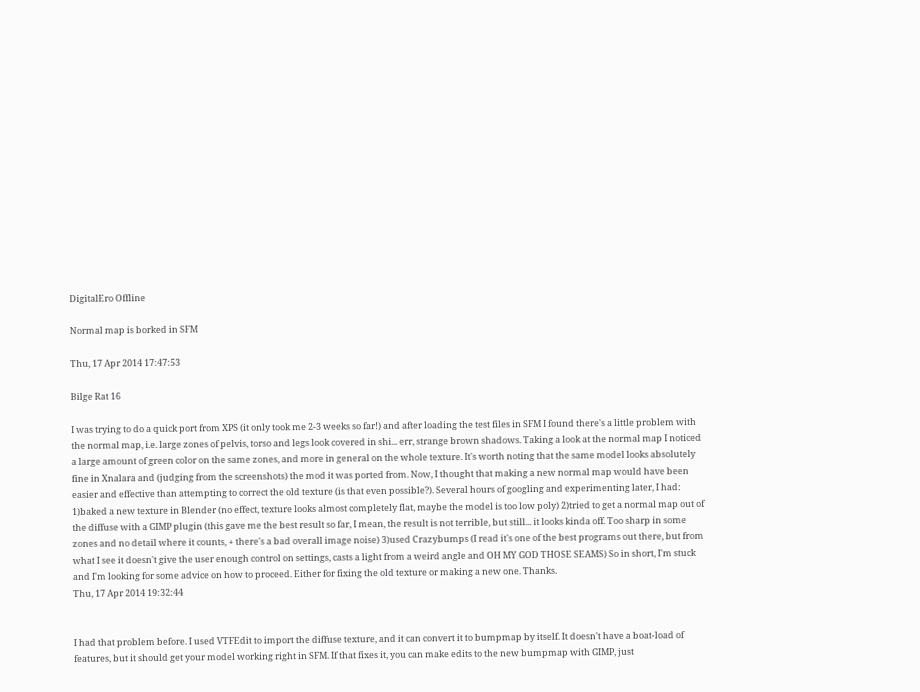DigitalEro Offline

Normal map is borked in SFM

Thu, 17 Apr 2014 17:47:53

Bilge Rat 16

I was trying to do a quick port from XPS (it only took me 2-3 weeks so far!) and after loading the test files in SFM I found there's a little problem with the normal map, i.e. large zones of pelvis, torso and legs look covered in shi... err, strange brown shadows. Taking a look at the normal map I noticed a large amount of green color on the same zones, and more in general on the whole texture. It's worth noting that the same model looks absolutely fine in Xnalara and (judging from the screenshots) the mod it was ported from. Now, I thought that making a new normal map would have been easier and effective than attempting to correct the old texture (is that even possible?). Several hours of googling and experimenting later, I had: 1)baked a new texture in Blender (no effect, texture looks almost completely flat, maybe the model is too low poly) 2)tried to get a normal map out of the diffuse with a GIMP plugin (this gave me the best result so far, I mean, the result is not terrible, but still... it looks kinda off. Too sharp in some zones and no detail where it counts, + there's a bad overall image noise) 3)used Crazybumps (I read it's one of the best programs out there, but from what I see it doesn't give the user enough control on settings, casts a light from a weird angle and OH MY GOD THOSE SEAMS) So in short, I'm stuck and I'm looking for some advice on how to proceed. Either for fixing the old texture or making a new one. Thanks.
Thu, 17 Apr 2014 19:32:44


I had that problem before. I used VTFEdit to import the diffuse texture, and it can convert it to bumpmap by itself. It doesn't have a boat-load of features, but it should get your model working right in SFM. If that fixes it, you can make edits to the new bumpmap with GIMP, just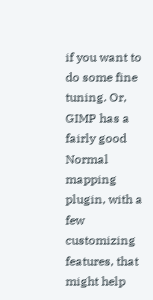if you want to do some fine tuning. Or, GIMP has a fairly good Normal mapping plugin, with a few customizing features, that might help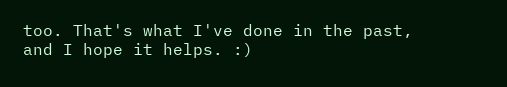too. That's what I've done in the past, and I hope it helps. :)